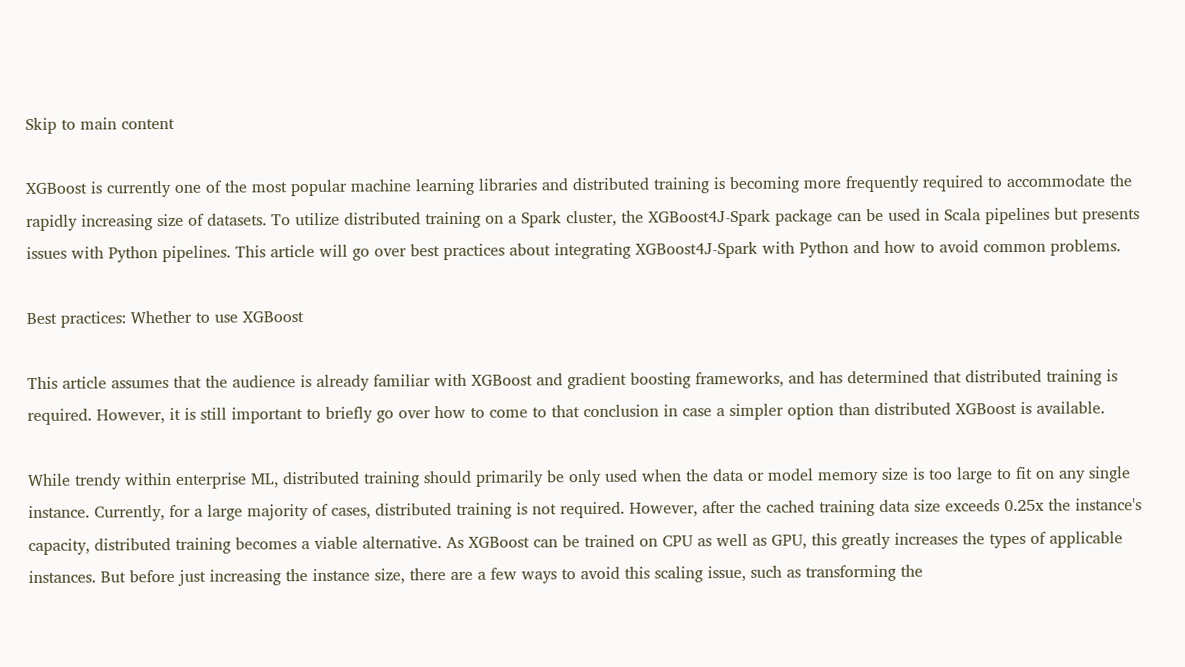Skip to main content

XGBoost is currently one of the most popular machine learning libraries and distributed training is becoming more frequently required to accommodate the rapidly increasing size of datasets. To utilize distributed training on a Spark cluster, the XGBoost4J-Spark package can be used in Scala pipelines but presents issues with Python pipelines. This article will go over best practices about integrating XGBoost4J-Spark with Python and how to avoid common problems.

Best practices: Whether to use XGBoost

This article assumes that the audience is already familiar with XGBoost and gradient boosting frameworks, and has determined that distributed training is required. However, it is still important to briefly go over how to come to that conclusion in case a simpler option than distributed XGBoost is available.

While trendy within enterprise ML, distributed training should primarily be only used when the data or model memory size is too large to fit on any single instance. Currently, for a large majority of cases, distributed training is not required. However, after the cached training data size exceeds 0.25x the instance's capacity, distributed training becomes a viable alternative. As XGBoost can be trained on CPU as well as GPU, this greatly increases the types of applicable instances. But before just increasing the instance size, there are a few ways to avoid this scaling issue, such as transforming the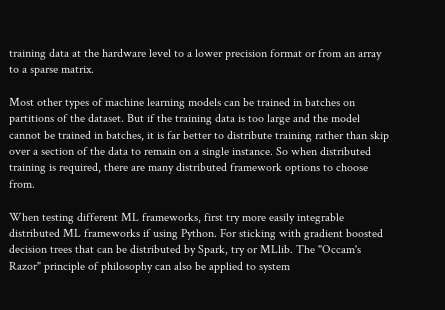training data at the hardware level to a lower precision format or from an array to a sparse matrix.

Most other types of machine learning models can be trained in batches on partitions of the dataset. But if the training data is too large and the model cannot be trained in batches, it is far better to distribute training rather than skip over a section of the data to remain on a single instance. So when distributed training is required, there are many distributed framework options to choose from.

When testing different ML frameworks, first try more easily integrable distributed ML frameworks if using Python. For sticking with gradient boosted decision trees that can be distributed by Spark, try or MLlib. The "Occam's Razor" principle of philosophy can also be applied to system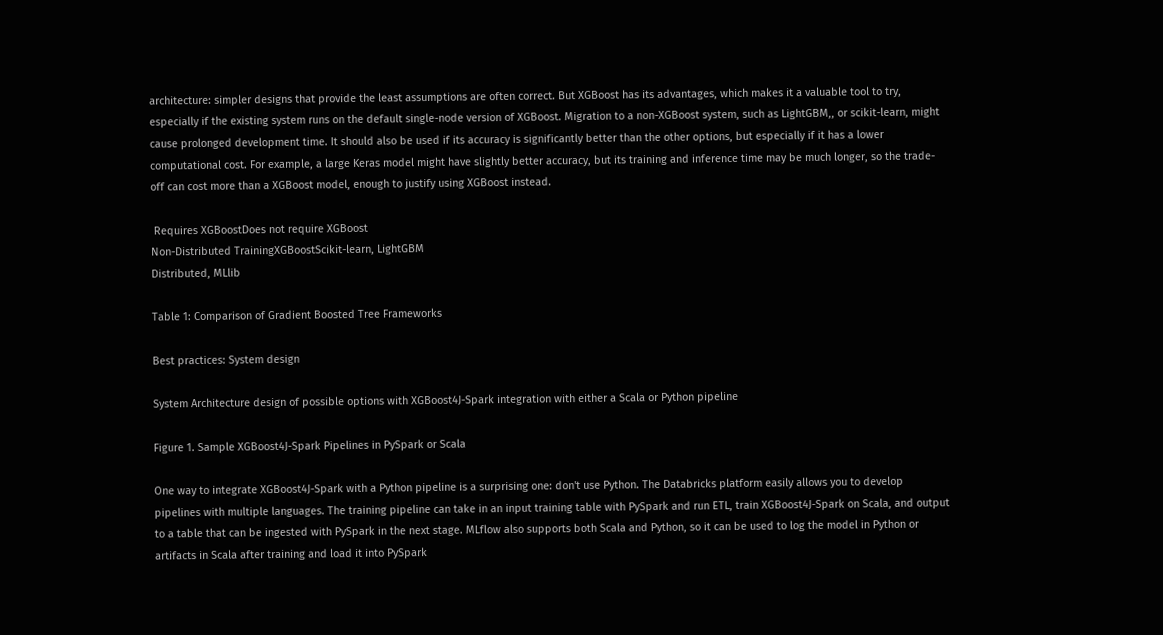architecture: simpler designs that provide the least assumptions are often correct. But XGBoost has its advantages, which makes it a valuable tool to try, especially if the existing system runs on the default single-node version of XGBoost. Migration to a non-XGBoost system, such as LightGBM,, or scikit-learn, might cause prolonged development time. It should also be used if its accuracy is significantly better than the other options, but especially if it has a lower computational cost. For example, a large Keras model might have slightly better accuracy, but its training and inference time may be much longer, so the trade-off can cost more than a XGBoost model, enough to justify using XGBoost instead.

 Requires XGBoostDoes not require XGBoost
Non-Distributed TrainingXGBoostScikit-learn, LightGBM
Distributed, MLlib

Table 1: Comparison of Gradient Boosted Tree Frameworks

Best practices: System design

System Architecture design of possible options with XGBoost4J-Spark integration with either a Scala or Python pipeline

Figure 1. Sample XGBoost4J-Spark Pipelines in PySpark or Scala

One way to integrate XGBoost4J-Spark with a Python pipeline is a surprising one: don't use Python. The Databricks platform easily allows you to develop pipelines with multiple languages. The training pipeline can take in an input training table with PySpark and run ETL, train XGBoost4J-Spark on Scala, and output to a table that can be ingested with PySpark in the next stage. MLflow also supports both Scala and Python, so it can be used to log the model in Python or artifacts in Scala after training and load it into PySpark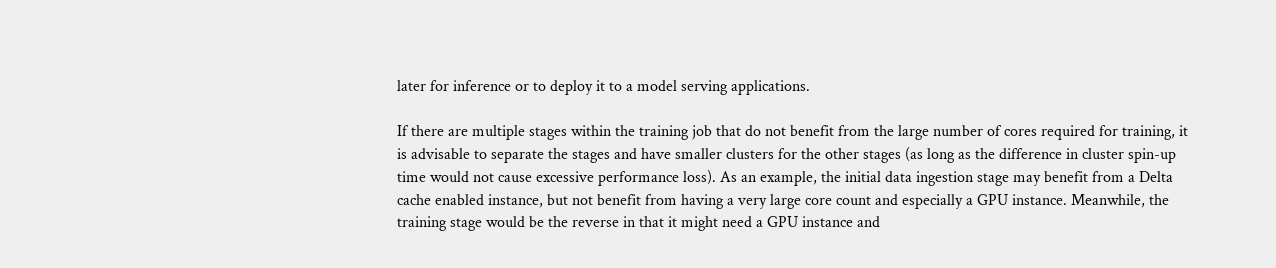later for inference or to deploy it to a model serving applications.

If there are multiple stages within the training job that do not benefit from the large number of cores required for training, it is advisable to separate the stages and have smaller clusters for the other stages (as long as the difference in cluster spin-up time would not cause excessive performance loss). As an example, the initial data ingestion stage may benefit from a Delta cache enabled instance, but not benefit from having a very large core count and especially a GPU instance. Meanwhile, the training stage would be the reverse in that it might need a GPU instance and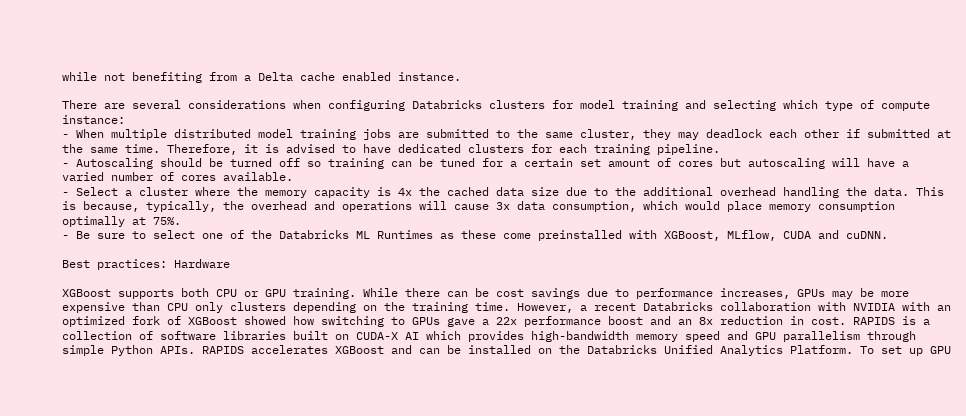while not benefiting from a Delta cache enabled instance.

There are several considerations when configuring Databricks clusters for model training and selecting which type of compute instance:
- When multiple distributed model training jobs are submitted to the same cluster, they may deadlock each other if submitted at the same time. Therefore, it is advised to have dedicated clusters for each training pipeline.
- Autoscaling should be turned off so training can be tuned for a certain set amount of cores but autoscaling will have a varied number of cores available.
- Select a cluster where the memory capacity is 4x the cached data size due to the additional overhead handling the data. This is because, typically, the overhead and operations will cause 3x data consumption, which would place memory consumption optimally at 75%.
- Be sure to select one of the Databricks ML Runtimes as these come preinstalled with XGBoost, MLflow, CUDA and cuDNN.

Best practices: Hardware

XGBoost supports both CPU or GPU training. While there can be cost savings due to performance increases, GPUs may be more expensive than CPU only clusters depending on the training time. However, a recent Databricks collaboration with NVIDIA with an optimized fork of XGBoost showed how switching to GPUs gave a 22x performance boost and an 8x reduction in cost. RAPIDS is a collection of software libraries built on CUDA-X AI which provides high-bandwidth memory speed and GPU parallelism through simple Python APIs. RAPIDS accelerates XGBoost and can be installed on the Databricks Unified Analytics Platform. To set up GPU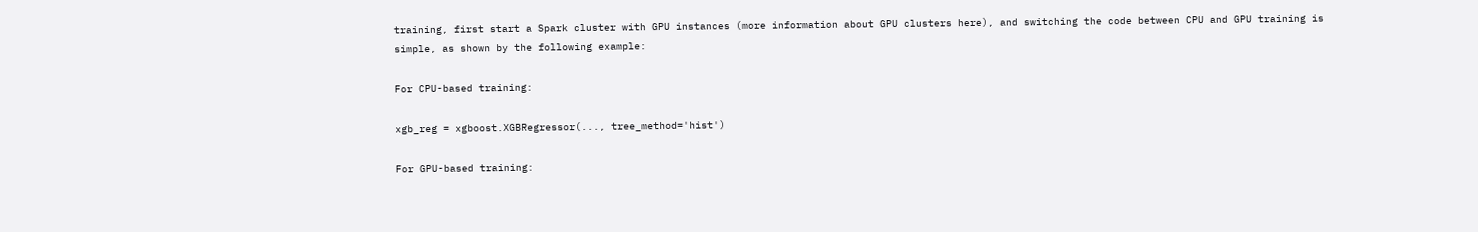training, first start a Spark cluster with GPU instances (more information about GPU clusters here), and switching the code between CPU and GPU training is simple, as shown by the following example:

For CPU-based training:

xgb_reg = xgboost.XGBRegressor(..., tree_method='hist')

For GPU-based training: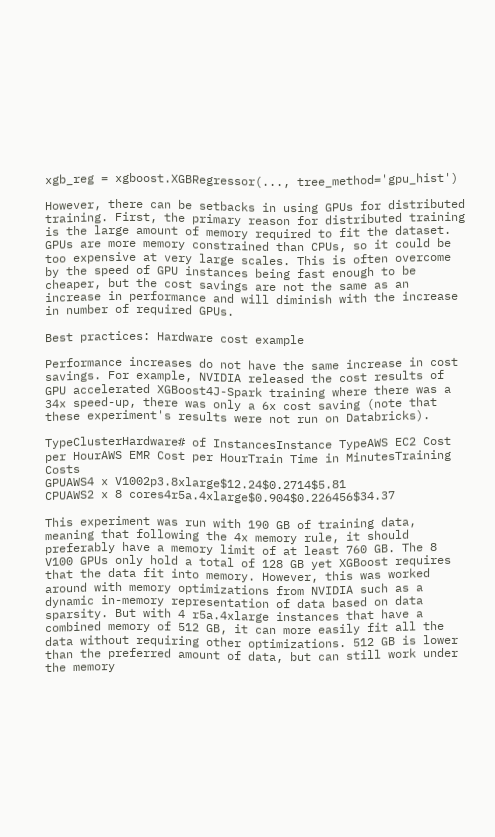xgb_reg = xgboost.XGBRegressor(..., tree_method='gpu_hist')

However, there can be setbacks in using GPUs for distributed training. First, the primary reason for distributed training is the large amount of memory required to fit the dataset. GPUs are more memory constrained than CPUs, so it could be too expensive at very large scales. This is often overcome by the speed of GPU instances being fast enough to be cheaper, but the cost savings are not the same as an increase in performance and will diminish with the increase in number of required GPUs.

Best practices: Hardware cost example

Performance increases do not have the same increase in cost savings. For example, NVIDIA released the cost results of GPU accelerated XGBoost4J-Spark training where there was a 34x speed-up, there was only a 6x cost saving (note that these experiment's results were not run on Databricks).

TypeClusterHardware# of InstancesInstance TypeAWS EC2 Cost per HourAWS EMR Cost per HourTrain Time in MinutesTraining Costs
GPUAWS4 x V1002p3.8xlarge$12.24$0.2714$5.81
CPUAWS2 x 8 cores4r5a.4xlarge$0.904$0.226456$34.37

This experiment was run with 190 GB of training data, meaning that following the 4x memory rule, it should preferably have a memory limit of at least 760 GB. The 8 V100 GPUs only hold a total of 128 GB yet XGBoost requires that the data fit into memory. However, this was worked around with memory optimizations from NVIDIA such as a dynamic in-memory representation of data based on data sparsity. But with 4 r5a.4xlarge instances that have a combined memory of 512 GB, it can more easily fit all the data without requiring other optimizations. 512 GB is lower than the preferred amount of data, but can still work under the memory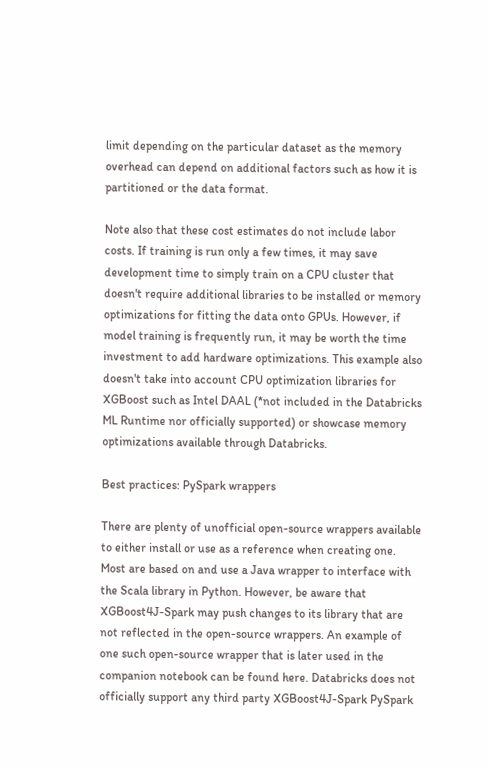limit depending on the particular dataset as the memory overhead can depend on additional factors such as how it is partitioned or the data format.

Note also that these cost estimates do not include labor costs. If training is run only a few times, it may save development time to simply train on a CPU cluster that doesn't require additional libraries to be installed or memory optimizations for fitting the data onto GPUs. However, if model training is frequently run, it may be worth the time investment to add hardware optimizations. This example also doesn't take into account CPU optimization libraries for XGBoost such as Intel DAAL (*not included in the Databricks ML Runtime nor officially supported) or showcase memory optimizations available through Databricks.

Best practices: PySpark wrappers

There are plenty of unofficial open-source wrappers available to either install or use as a reference when creating one. Most are based on and use a Java wrapper to interface with the Scala library in Python. However, be aware that XGBoost4J-Spark may push changes to its library that are not reflected in the open-source wrappers. An example of one such open-source wrapper that is later used in the companion notebook can be found here. Databricks does not officially support any third party XGBoost4J-Spark PySpark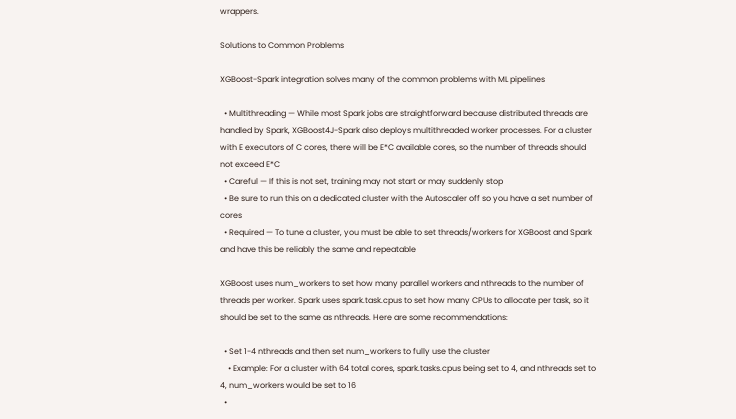wrappers.

Solutions to Common Problems

XGBoost-Spark integration solves many of the common problems with ML pipelines

  • Multithreading — While most Spark jobs are straightforward because distributed threads are handled by Spark, XGBoost4J-Spark also deploys multithreaded worker processes. For a cluster with E executors of C cores, there will be E*C available cores, so the number of threads should not exceed E*C
  • Careful — If this is not set, training may not start or may suddenly stop
  • Be sure to run this on a dedicated cluster with the Autoscaler off so you have a set number of cores
  • Required — To tune a cluster, you must be able to set threads/workers for XGBoost and Spark and have this be reliably the same and repeatable

XGBoost uses num_workers to set how many parallel workers and nthreads to the number of threads per worker. Spark uses spark.task.cpus to set how many CPUs to allocate per task, so it should be set to the same as nthreads. Here are some recommendations:

  • Set 1-4 nthreads and then set num_workers to fully use the cluster
    • Example: For a cluster with 64 total cores, spark.tasks.cpus being set to 4, and nthreads set to 4, num_workers would be set to 16
  •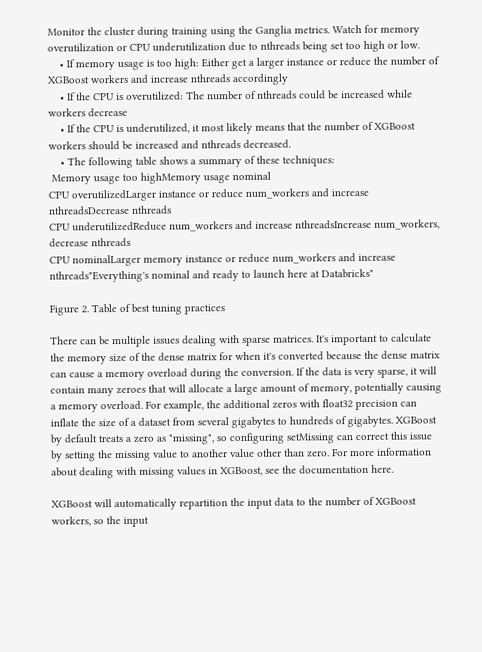Monitor the cluster during training using the Ganglia metrics. Watch for memory overutilization or CPU underutilization due to nthreads being set too high or low.
    • If memory usage is too high: Either get a larger instance or reduce the number of XGBoost workers and increase nthreads accordingly
    • If the CPU is overutilized: The number of nthreads could be increased while workers decrease
    • If the CPU is underutilized, it most likely means that the number of XGBoost workers should be increased and nthreads decreased.
    • The following table shows a summary of these techniques:
 Memory usage too highMemory usage nominal
CPU overutilizedLarger instance or reduce num_workers and increase nthreadsDecrease nthreads
CPU underutilizedReduce num_workers and increase nthreadsIncrease num_workers, decrease nthreads
CPU nominalLarger memory instance or reduce num_workers and increase nthreads"Everything's nominal and ready to launch here at Databricks"

Figure 2. Table of best tuning practices

There can be multiple issues dealing with sparse matrices. It's important to calculate the memory size of the dense matrix for when it's converted because the dense matrix can cause a memory overload during the conversion. If the data is very sparse, it will contain many zeroes that will allocate a large amount of memory, potentially causing a memory overload. For example, the additional zeros with float32 precision can inflate the size of a dataset from several gigabytes to hundreds of gigabytes. XGBoost by default treats a zero as "missing", so configuring setMissing can correct this issue by setting the missing value to another value other than zero. For more information about dealing with missing values in XGBoost, see the documentation here.

XGBoost will automatically repartition the input data to the number of XGBoost workers, so the input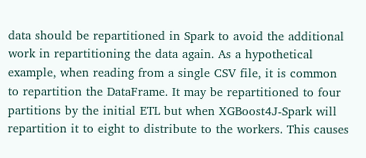data should be repartitioned in Spark to avoid the additional work in repartitioning the data again. As a hypothetical example, when reading from a single CSV file, it is common to repartition the DataFrame. It may be repartitioned to four partitions by the initial ETL but when XGBoost4J-Spark will repartition it to eight to distribute to the workers. This causes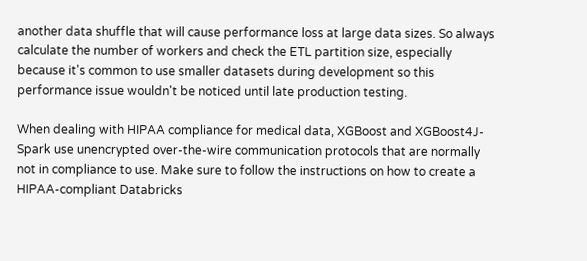another data shuffle that will cause performance loss at large data sizes. So always calculate the number of workers and check the ETL partition size, especially because it's common to use smaller datasets during development so this performance issue wouldn't be noticed until late production testing.

When dealing with HIPAA compliance for medical data, XGBoost and XGBoost4J-Spark use unencrypted over-the-wire communication protocols that are normally not in compliance to use. Make sure to follow the instructions on how to create a HIPAA-compliant Databricks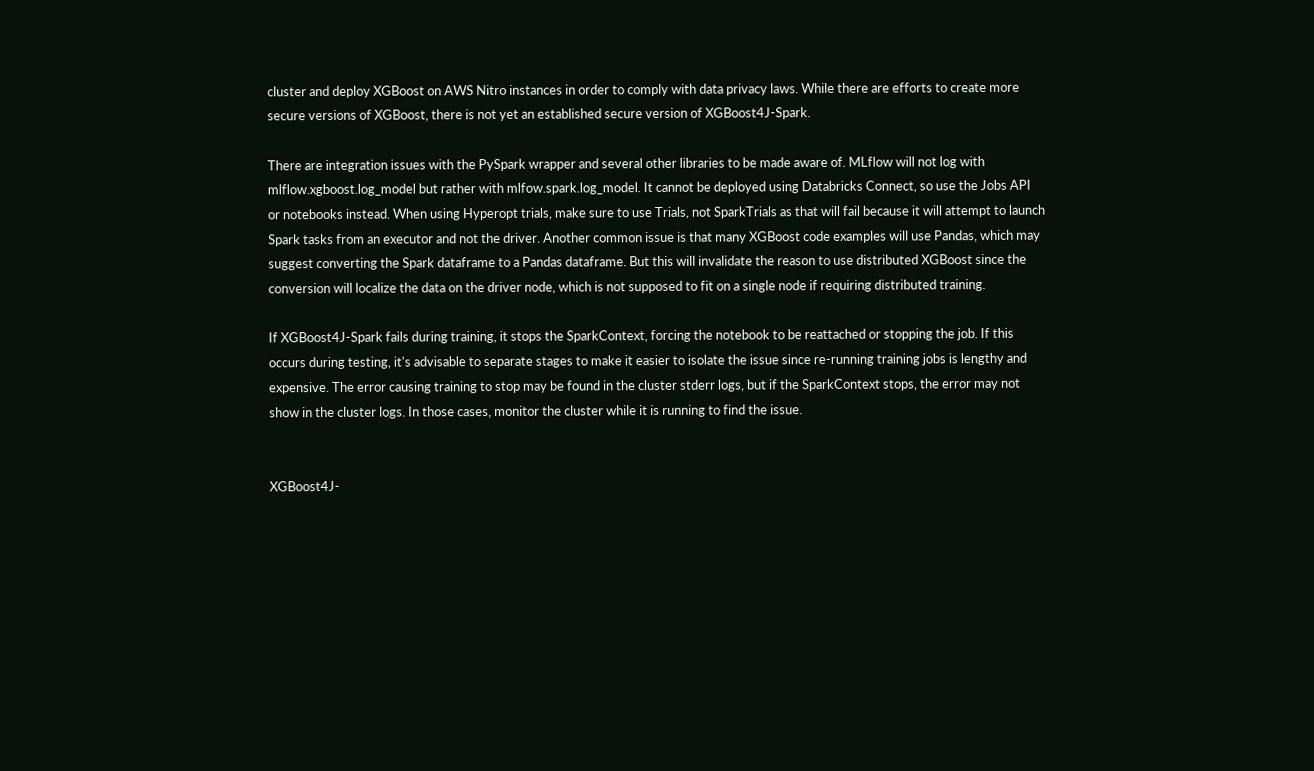cluster and deploy XGBoost on AWS Nitro instances in order to comply with data privacy laws. While there are efforts to create more secure versions of XGBoost, there is not yet an established secure version of XGBoost4J-Spark.

There are integration issues with the PySpark wrapper and several other libraries to be made aware of. MLflow will not log with mlflow.xgboost.log_model but rather with mlfow.spark.log_model. It cannot be deployed using Databricks Connect, so use the Jobs API or notebooks instead. When using Hyperopt trials, make sure to use Trials, not SparkTrials as that will fail because it will attempt to launch Spark tasks from an executor and not the driver. Another common issue is that many XGBoost code examples will use Pandas, which may suggest converting the Spark dataframe to a Pandas dataframe. But this will invalidate the reason to use distributed XGBoost since the conversion will localize the data on the driver node, which is not supposed to fit on a single node if requiring distributed training.

If XGBoost4J-Spark fails during training, it stops the SparkContext, forcing the notebook to be reattached or stopping the job. If this occurs during testing, it's advisable to separate stages to make it easier to isolate the issue since re-running training jobs is lengthy and expensive. The error causing training to stop may be found in the cluster stderr logs, but if the SparkContext stops, the error may not show in the cluster logs. In those cases, monitor the cluster while it is running to find the issue.


XGBoost4J-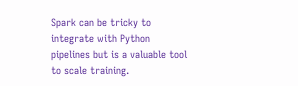Spark can be tricky to integrate with Python pipelines but is a valuable tool to scale training.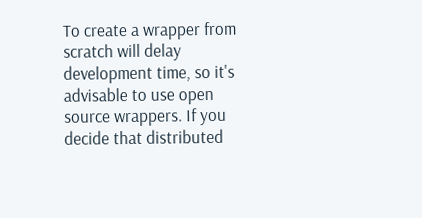To create a wrapper from scratch will delay development time, so it's advisable to use open source wrappers. If you decide that distributed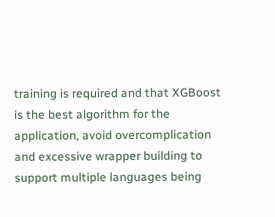training is required and that XGBoost is the best algorithm for the application, avoid overcomplication and excessive wrapper building to support multiple languages being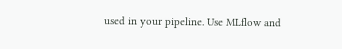used in your pipeline. Use MLflow and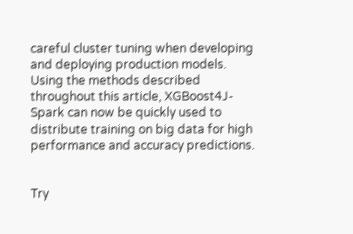careful cluster tuning when developing and deploying production models. Using the methods described throughout this article, XGBoost4J-Spark can now be quickly used to distribute training on big data for high performance and accuracy predictions.


Try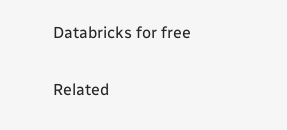Databricks for free

Related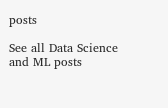posts

See all Data Science and ML posts